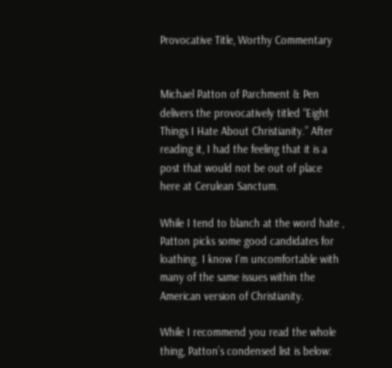Provocative Title, Worthy Commentary


Michael Patton of Parchment & Pen delivers the provocatively titled “Eight Things I Hate About Christianity.” After reading it, I had the feeling that it is a post that would not be out of place here at Cerulean Sanctum.

While I tend to blanch at the word hate , Patton picks some good candidates for loathing. I know I’m uncomfortable with many of the same issues within the American version of Christianity.

While I recommend you read the whole thing, Patton’s condensed list is below: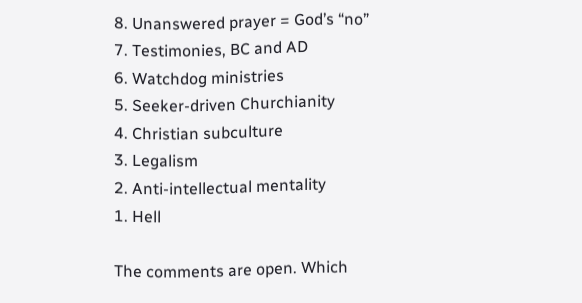8. Unanswered prayer = God’s “no”
7. Testimonies, BC and AD
6. Watchdog ministries
5. Seeker-driven Churchianity
4. Christian subculture
3. Legalism
2. Anti-intellectual mentality
1. Hell

The comments are open. Which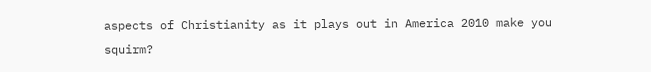aspects of Christianity as it plays out in America 2010 make you squirm?